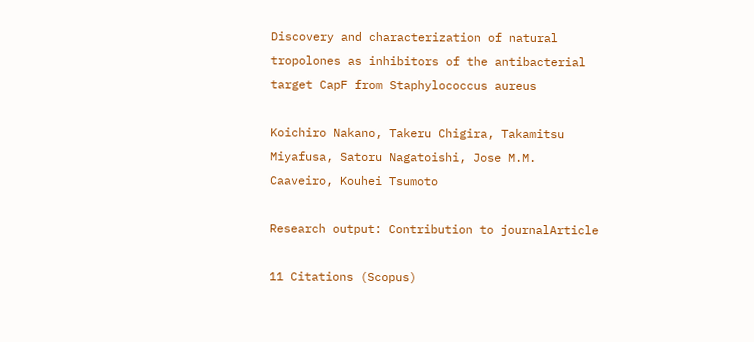Discovery and characterization of natural tropolones as inhibitors of the antibacterial target CapF from Staphylococcus aureus

Koichiro Nakano, Takeru Chigira, Takamitsu Miyafusa, Satoru Nagatoishi, Jose M.M. Caaveiro, Kouhei Tsumoto

Research output: Contribution to journalArticle

11 Citations (Scopus)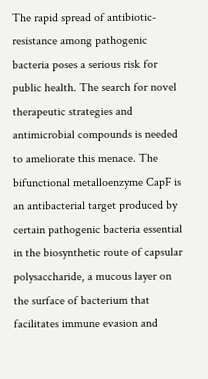The rapid spread of antibiotic-resistance among pathogenic bacteria poses a serious risk for public health. The search for novel therapeutic strategies and antimicrobial compounds is needed to ameliorate this menace. The bifunctional metalloenzyme CapF is an antibacterial target produced by certain pathogenic bacteria essential in the biosynthetic route of capsular polysaccharide, a mucous layer on the surface of bacterium that facilitates immune evasion and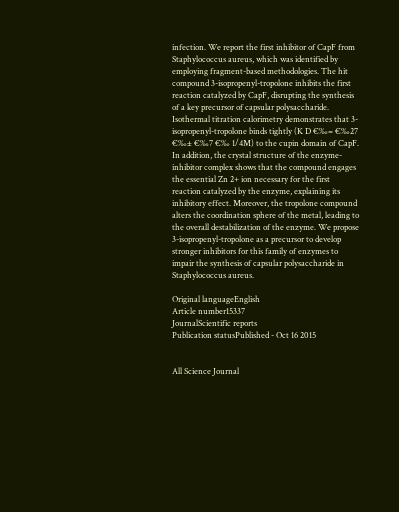infection. We report the first inhibitor of CapF from Staphylococcus aureus, which was identified by employing fragment-based methodologies. The hit compound 3-isopropenyl-tropolone inhibits the first reaction catalyzed by CapF, disrupting the synthesis of a key precursor of capsular polysaccharide. Isothermal titration calorimetry demonstrates that 3-isopropenyl-tropolone binds tightly (K D €‰= €‰27 €‰± €‰7 €‰ 1/4M) to the cupin domain of CapF. In addition, the crystal structure of the enzyme-inhibitor complex shows that the compound engages the essential Zn 2+ ion necessary for the first reaction catalyzed by the enzyme, explaining its inhibitory effect. Moreover, the tropolone compound alters the coordination sphere of the metal, leading to the overall destabilization of the enzyme. We propose 3-isopropenyl-tropolone as a precursor to develop stronger inhibitors for this family of enzymes to impair the synthesis of capsular polysaccharide in Staphylococcus aureus.

Original languageEnglish
Article number15337
JournalScientific reports
Publication statusPublished - Oct 16 2015


All Science Journal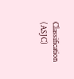Classification (ASJC)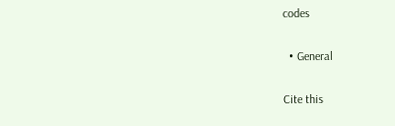codes

  • General

Cite this